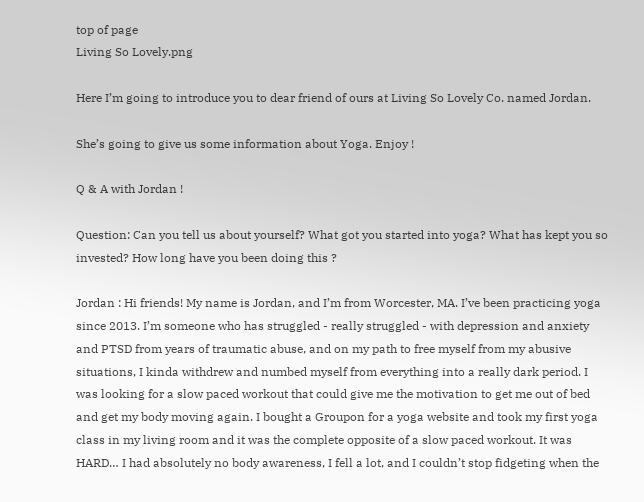top of page
Living So Lovely.png

Here I’m going to introduce you to dear friend of ours at Living So Lovely Co. named Jordan.

She’s going to give us some information about Yoga. Enjoy !

Q & A with Jordan !

Question: Can you tell us about yourself? What got you started into yoga? What has kept you so invested? How long have you been doing this ?

Jordan : Hi friends! My name is Jordan, and I’m from Worcester, MA. I’ve been practicing yoga since 2013. I’m someone who has struggled - really struggled - with depression and anxiety and PTSD from years of traumatic abuse, and on my path to free myself from my abusive situations, I kinda withdrew and numbed myself from everything into a really dark period. I was looking for a slow paced workout that could give me the motivation to get me out of bed and get my body moving again. I bought a Groupon for a yoga website and took my first yoga class in my living room and it was the complete opposite of a slow paced workout. It was HARD… I had absolutely no body awareness, I fell a lot, and I couldn’t stop fidgeting when the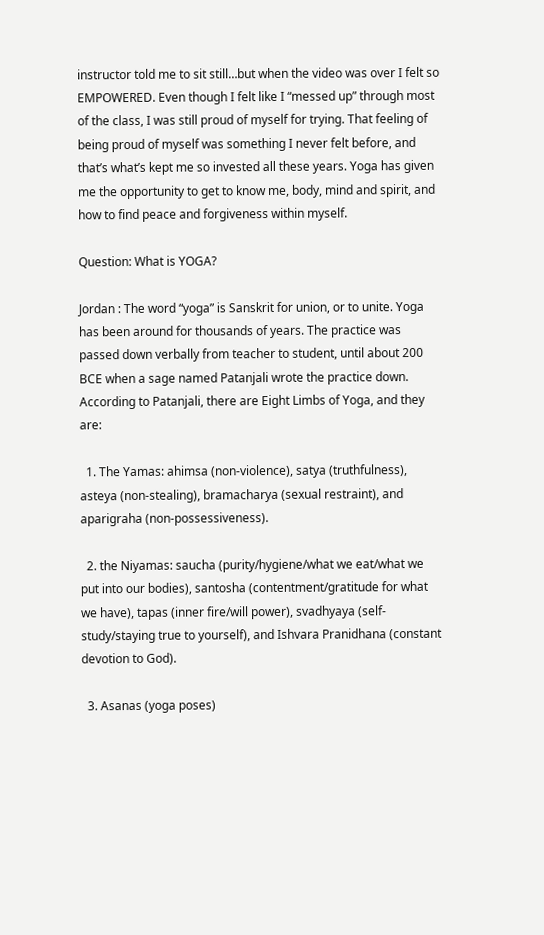instructor told me to sit still…but when the video was over I felt so EMPOWERED. Even though I felt like I “messed up” through most of the class, I was still proud of myself for trying. That feeling of being proud of myself was something I never felt before, and that’s what’s kept me so invested all these years. Yoga has given me the opportunity to get to know me, body, mind and spirit, and how to find peace and forgiveness within myself.

Question: What is YOGA?

Jordan : The word “yoga” is Sanskrit for union, or to unite. Yoga has been around for thousands of years. The practice was passed down verbally from teacher to student, until about 200 BCE when a sage named Patanjali wrote the practice down. According to Patanjali, there are Eight Limbs of Yoga, and they are:

  1. The Yamas: ahimsa (non-violence), satya (truthfulness), asteya (non-stealing), bramacharya (sexual restraint), and aparigraha (non-possessiveness).

  2. the Niyamas: saucha (purity/hygiene/what we eat/what we put into our bodies), santosha (contentment/gratitude for what we have), tapas (inner fire/will power), svadhyaya (self-study/staying true to yourself), and Ishvara Pranidhana (constant devotion to God).

  3. Asanas (yoga poses)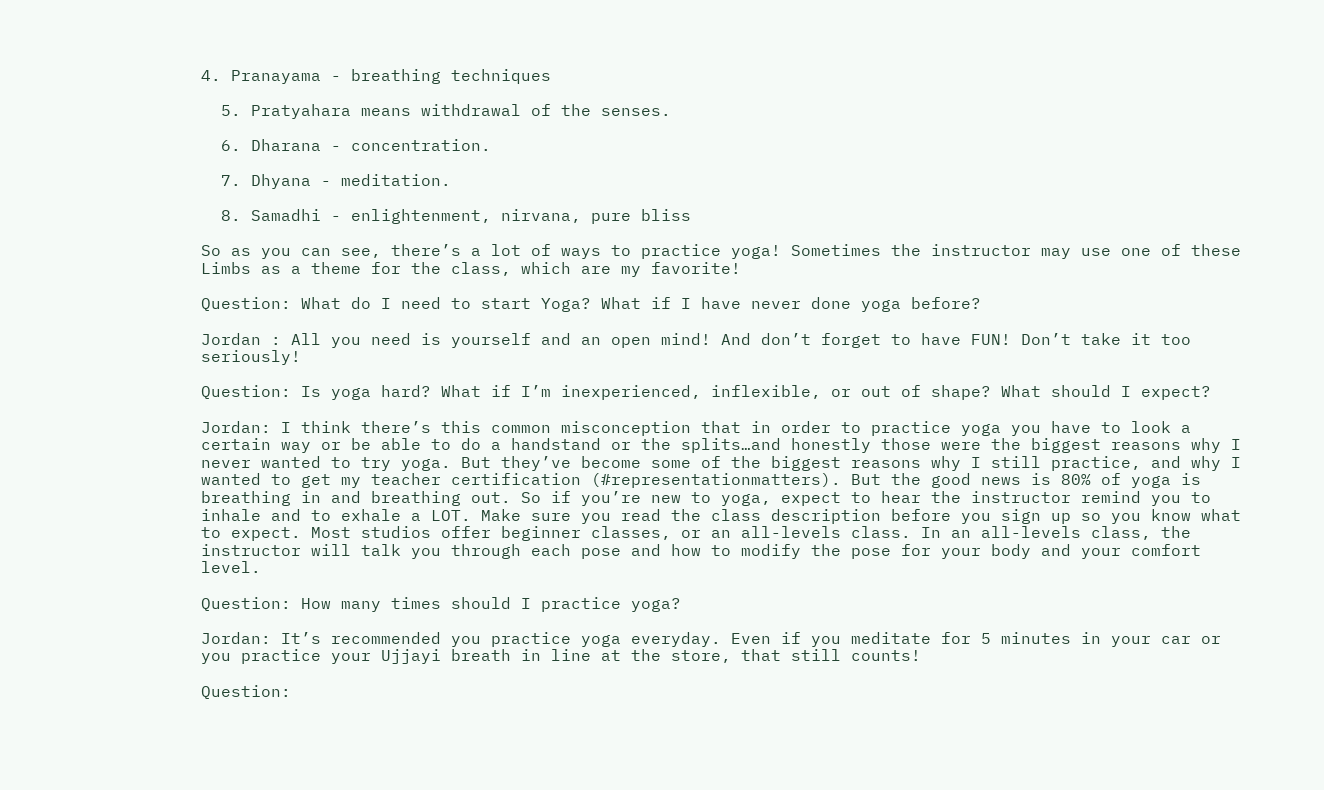4. Pranayama - breathing techniques

  5. Pratyahara means withdrawal of the senses.

  6. Dharana - concentration.

  7. Dhyana - meditation.

  8. Samadhi - enlightenment, nirvana, pure bliss

So as you can see, there’s a lot of ways to practice yoga! Sometimes the instructor may use one of these Limbs as a theme for the class, which are my favorite!

Question: What do I need to start Yoga? What if I have never done yoga before?

Jordan : All you need is yourself and an open mind! And don’t forget to have FUN! Don’t take it too seriously!

Question: Is yoga hard? What if I’m inexperienced, inflexible, or out of shape? What should I expect?

Jordan: I think there’s this common misconception that in order to practice yoga you have to look a certain way or be able to do a handstand or the splits…and honestly those were the biggest reasons why I never wanted to try yoga. But they’ve become some of the biggest reasons why I still practice, and why I wanted to get my teacher certification (#representationmatters). But the good news is 80% of yoga is breathing in and breathing out. So if you’re new to yoga, expect to hear the instructor remind you to inhale and to exhale a LOT. Make sure you read the class description before you sign up so you know what to expect. Most studios offer beginner classes, or an all-levels class. In an all-levels class, the instructor will talk you through each pose and how to modify the pose for your body and your comfort level.

Question: How many times should I practice yoga?

Jordan: It’s recommended you practice yoga everyday. Even if you meditate for 5 minutes in your car or you practice your Ujjayi breath in line at the store, that still counts!

Question: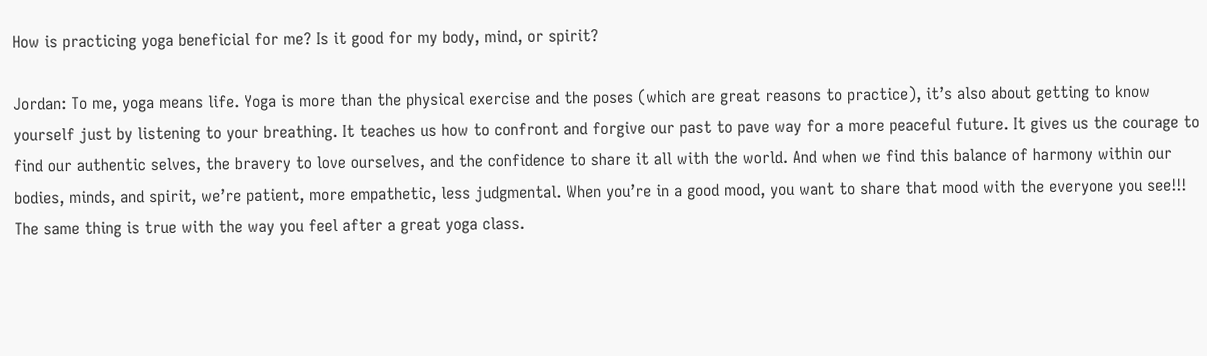How is practicing yoga beneficial for me? Is it good for my body, mind, or spirit?

Jordan: To me, yoga means life. Yoga is more than the physical exercise and the poses (which are great reasons to practice), it’s also about getting to know yourself just by listening to your breathing. It teaches us how to confront and forgive our past to pave way for a more peaceful future. It gives us the courage to find our authentic selves, the bravery to love ourselves, and the confidence to share it all with the world. And when we find this balance of harmony within our bodies, minds, and spirit, we’re patient, more empathetic, less judgmental. When you’re in a good mood, you want to share that mood with the everyone you see!!! The same thing is true with the way you feel after a great yoga class.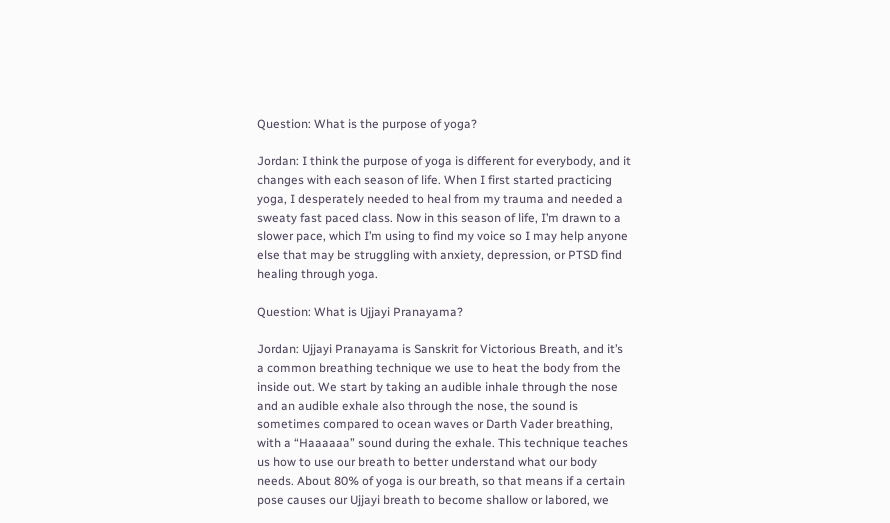Question: What is the purpose of yoga?

Jordan: I think the purpose of yoga is different for everybody, and it changes with each season of life. When I first started practicing yoga, I desperately needed to heal from my trauma and needed a sweaty fast paced class. Now in this season of life, I’m drawn to a slower pace, which I’m using to find my voice so I may help anyone else that may be struggling with anxiety, depression, or PTSD find healing through yoga.

Question: What is Ujjayi Pranayama?

Jordan: Ujjayi Pranayama is Sanskrit for Victorious Breath, and it’s a common breathing technique we use to heat the body from the inside out. We start by taking an audible inhale through the nose and an audible exhale also through the nose, the sound is sometimes compared to ocean waves or Darth Vader breathing, with a “Haaaaaa” sound during the exhale. This technique teaches us how to use our breath to better understand what our body needs. About 80% of yoga is our breath, so that means if a certain pose causes our Ujjayi breath to become shallow or labored, we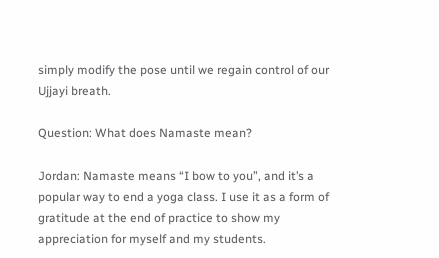simply modify the pose until we regain control of our Ujjayi breath.

Question: What does Namaste mean?

Jordan: Namaste means “I bow to you”, and it’s a popular way to end a yoga class. I use it as a form of gratitude at the end of practice to show my appreciation for myself and my students.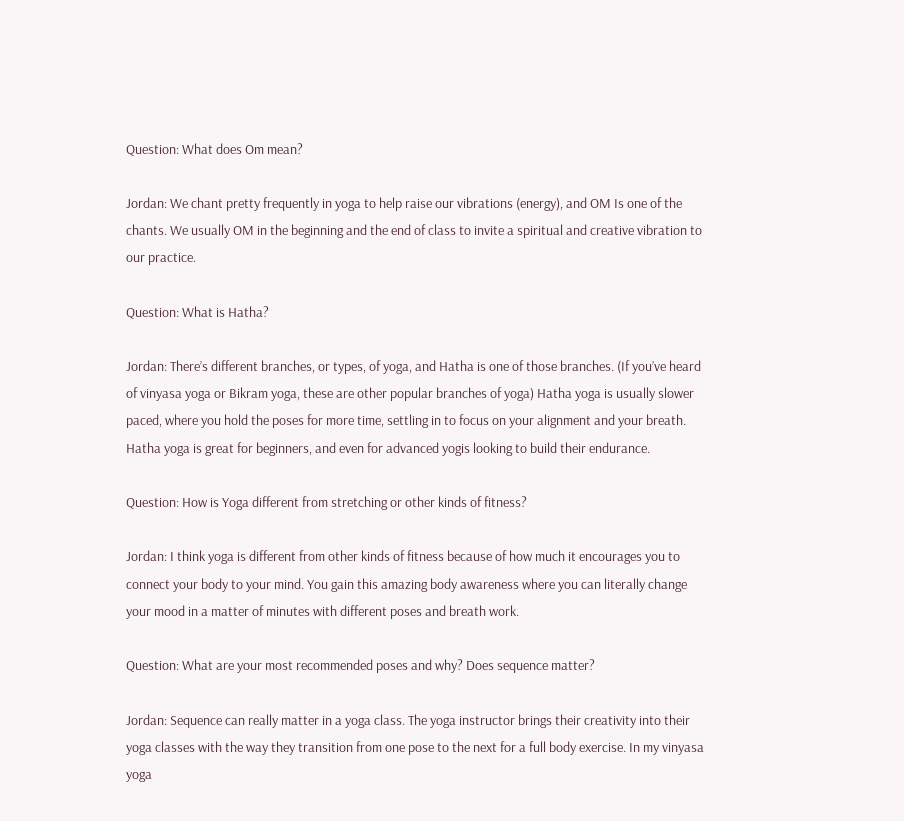Question: What does Om mean?

Jordan: We chant pretty frequently in yoga to help raise our vibrations (energy), and OM Is one of the chants. We usually OM in the beginning and the end of class to invite a spiritual and creative vibration to our practice.

Question: What is Hatha?

Jordan: There’s different branches, or types, of yoga, and Hatha is one of those branches. (If you’ve heard of vinyasa yoga or Bikram yoga, these are other popular branches of yoga) Hatha yoga is usually slower paced, where you hold the poses for more time, settling in to focus on your alignment and your breath. Hatha yoga is great for beginners, and even for advanced yogis looking to build their endurance.

Question: How is Yoga different from stretching or other kinds of fitness?

Jordan: I think yoga is different from other kinds of fitness because of how much it encourages you to connect your body to your mind. You gain this amazing body awareness where you can literally change your mood in a matter of minutes with different poses and breath work.

Question: What are your most recommended poses and why? Does sequence matter?

Jordan: Sequence can really matter in a yoga class. The yoga instructor brings their creativity into their yoga classes with the way they transition from one pose to the next for a full body exercise. In my vinyasa yoga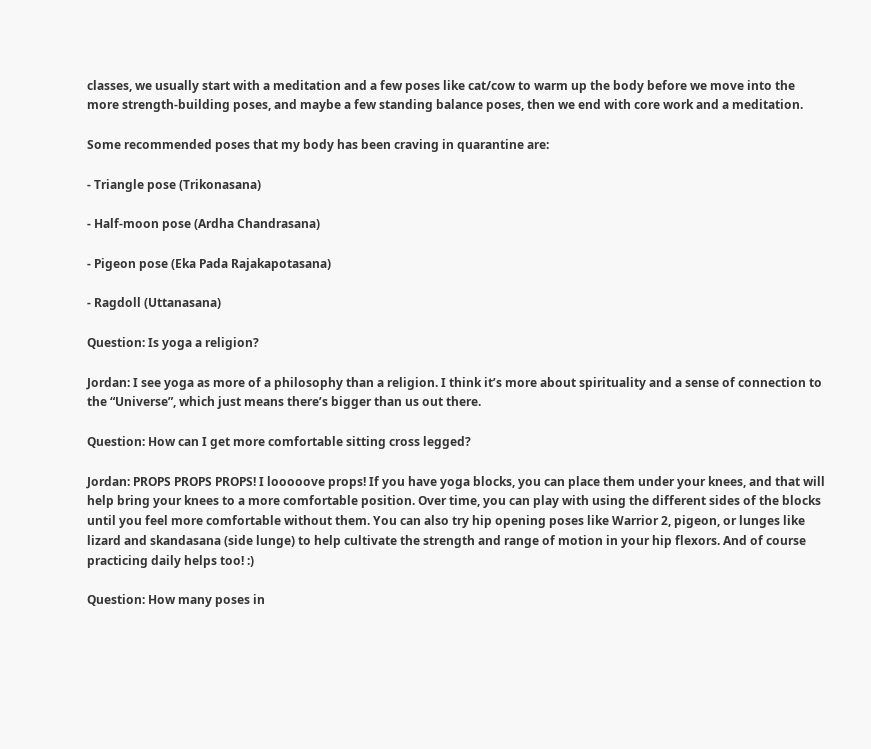classes, we usually start with a meditation and a few poses like cat/cow to warm up the body before we move into the more strength-building poses, and maybe a few standing balance poses, then we end with core work and a meditation.

Some recommended poses that my body has been craving in quarantine are:

- Triangle pose (Trikonasana)

- Half-moon pose (Ardha Chandrasana)

- Pigeon pose (Eka Pada Rajakapotasana)

- Ragdoll (Uttanasana)

Question: Is yoga a religion?

Jordan: I see yoga as more of a philosophy than a religion. I think it’s more about spirituality and a sense of connection to the “Universe”, which just means there’s bigger than us out there.

Question: How can I get more comfortable sitting cross legged?

Jordan: PROPS PROPS PROPS! I looooove props! If you have yoga blocks, you can place them under your knees, and that will help bring your knees to a more comfortable position. Over time, you can play with using the different sides of the blocks until you feel more comfortable without them. You can also try hip opening poses like Warrior 2, pigeon, or lunges like lizard and skandasana (side lunge) to help cultivate the strength and range of motion in your hip flexors. And of course practicing daily helps too! :)

Question: How many poses in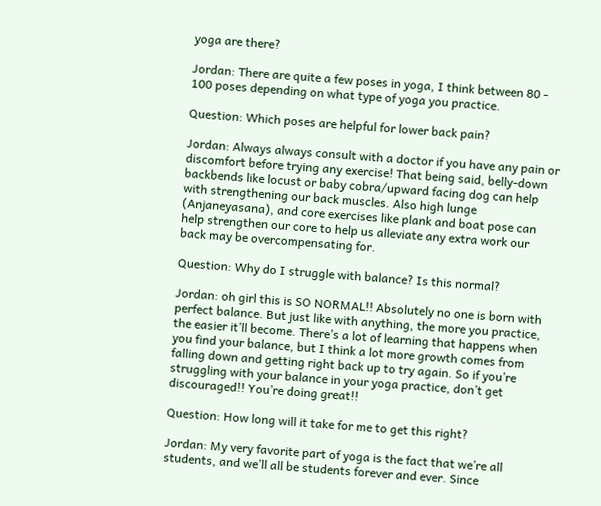yoga are there?

Jordan: There are quite a few poses in yoga, I think between 80 - 100 poses depending on what type of yoga you practice.

Question: Which poses are helpful for lower back pain?

Jordan: Always always consult with a doctor if you have any pain or discomfort before trying any exercise! That being said, belly-down backbends like locust or baby cobra/upward facing dog can help with strengthening our back muscles. Also high lunge (Anjaneyasana), and core exercises like plank and boat pose can help strengthen our core to help us alleviate any extra work our back may be overcompensating for.

Question: Why do I struggle with balance? Is this normal?

Jordan: oh girl this is SO NORMAL!! Absolutely no one is born with perfect balance. But just like with anything, the more you practice, the easier it’ll become. There’s a lot of learning that happens when you find your balance, but I think a lot more growth comes from falling down and getting right back up to try again. So if you’re struggling with your balance in your yoga practice, don’t get discouraged!! You’re doing great!!

Question: How long will it take for me to get this right?

Jordan: My very favorite part of yoga is the fact that we’re all students, and we’ll all be students forever and ever. Since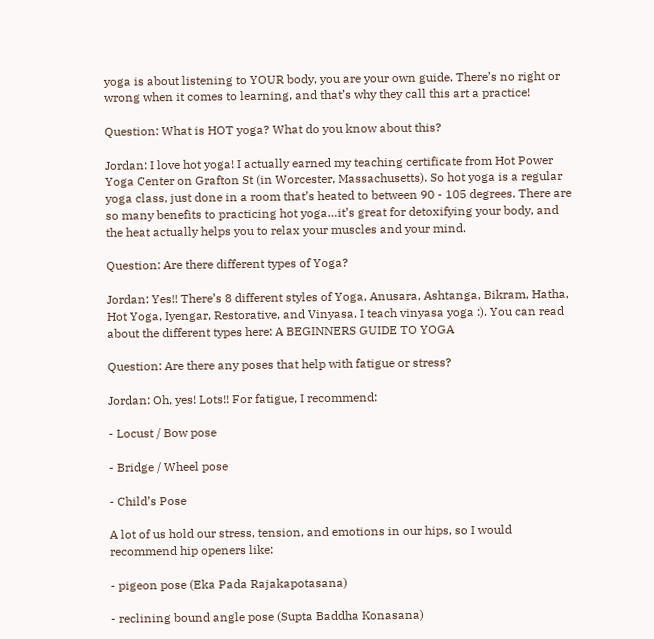yoga is about listening to YOUR body, you are your own guide. There’s no right or wrong when it comes to learning, and that’s why they call this art a practice!

Question: What is HOT yoga? What do you know about this?

Jordan: I love hot yoga! I actually earned my teaching certificate from Hot Power Yoga Center on Grafton St (in Worcester, Massachusetts). So hot yoga is a regular yoga class, just done in a room that’s heated to between 90 - 105 degrees. There are so many benefits to practicing hot yoga…it’s great for detoxifying your body, and the heat actually helps you to relax your muscles and your mind.

Question: Are there different types of Yoga?

Jordan: Yes!! There’s 8 different styles of Yoga, Anusara, Ashtanga, Bikram, Hatha, Hot Yoga, Iyengar, Restorative, and Vinyasa. I teach vinyasa yoga :). You can read about the different types here: A BEGINNERS GUIDE TO YOGA

Question: Are there any poses that help with fatigue or stress?

Jordan: Oh, yes! Lots!! For fatigue, I recommend:

- Locust / Bow pose

- Bridge / Wheel pose

- Child’s Pose

A lot of us hold our stress, tension, and emotions in our hips, so I would recommend hip openers like:

- pigeon pose (Eka Pada Rajakapotasana)

- reclining bound angle pose (Supta Baddha Konasana)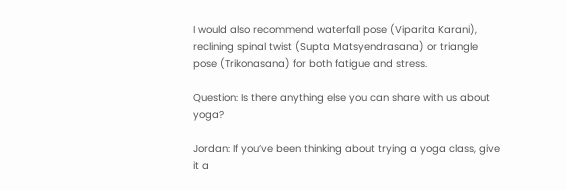I would also recommend waterfall pose (Viparita Karani), reclining spinal twist (Supta Matsyendrasana) or triangle pose (Trikonasana) for both fatigue and stress.

Question: Is there anything else you can share with us about yoga?

Jordan: If you’ve been thinking about trying a yoga class, give it a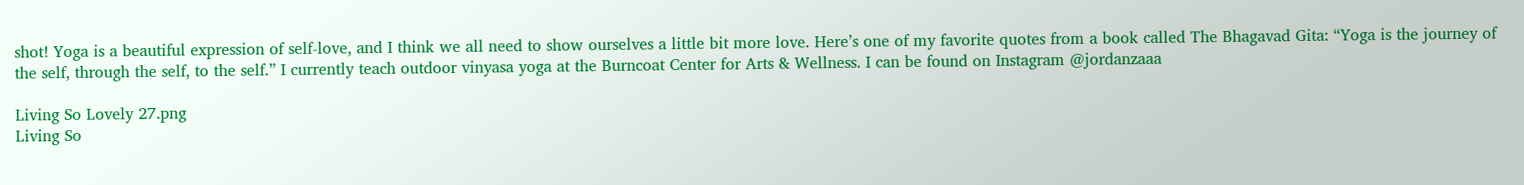shot! Yoga is a beautiful expression of self-love, and I think we all need to show ourselves a little bit more love. Here’s one of my favorite quotes from a book called The Bhagavad Gita: “Yoga is the journey of the self, through the self, to the self.” I currently teach outdoor vinyasa yoga at the Burncoat Center for Arts & Wellness. I can be found on Instagram @jordanzaaa

Living So Lovely 27.png
Living So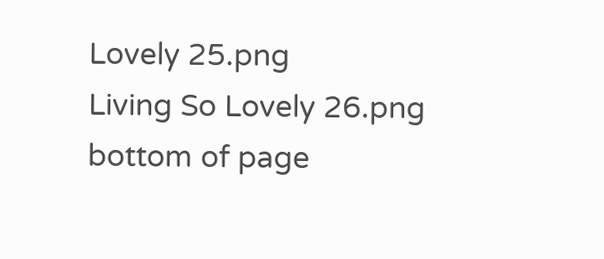Lovely 25.png
Living So Lovely 26.png
bottom of page